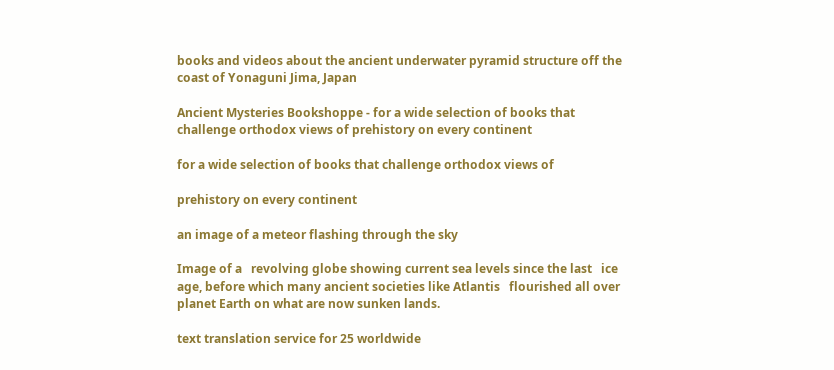books and videos about the ancient underwater pyramid structure off the coast of Yonaguni Jima, Japan

Ancient Mysteries Bookshoppe - for a wide selection of books that challenge orthodox views of prehistory on every continent

for a wide selection of books that challenge orthodox views of

prehistory on every continent

an image of a meteor flashing through the sky

Image of a   revolving globe showing current sea levels since the last   ice age, before which many ancient societies like Atlantis   flourished all over planet Earth on what are now sunken lands.

text translation service for 25 worldwide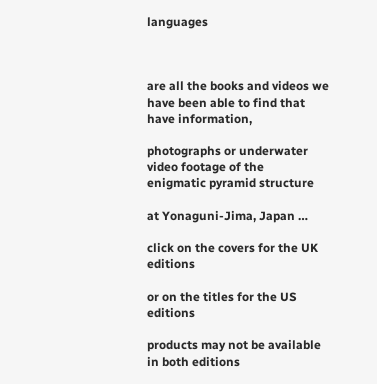languages



are all the books and videos we have been able to find that have information,

photographs or underwater video footage of the
enigmatic pyramid structure

at Yonaguni-Jima, Japan …

click on the covers for the UK editions

or on the titles for the US editions

products may not be available in both editions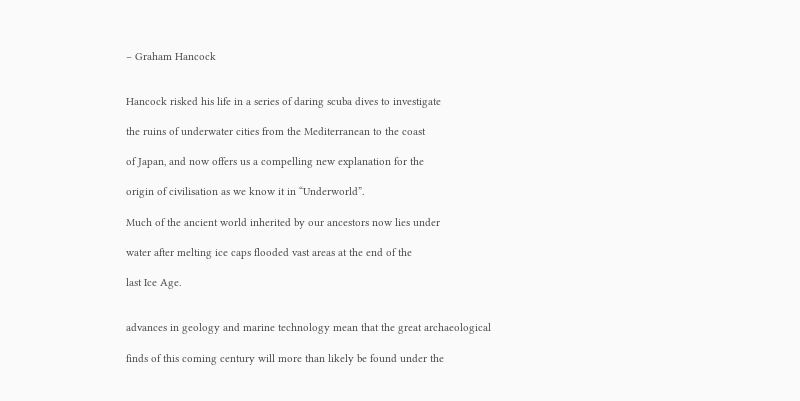– Graham Hancock


Hancock risked his life in a series of daring scuba dives to investigate

the ruins of underwater cities from the Mediterranean to the coast

of Japan, and now offers us a compelling new explanation for the

origin of civilisation as we know it in “Underworld”.

Much of the ancient world inherited by our ancestors now lies under

water after melting ice caps flooded vast areas at the end of the

last Ice Age.


advances in geology and marine technology mean that the great archaeological

finds of this coming century will more than likely be found under the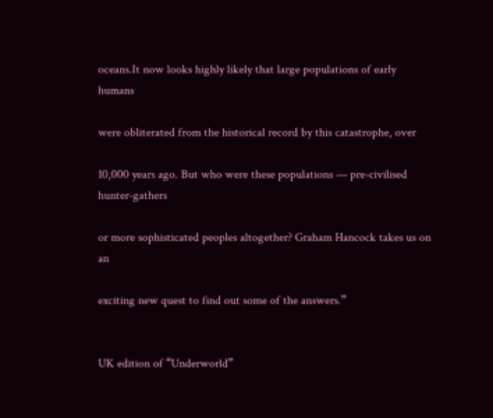oceans.It now looks highly likely that large populations of early humans

were obliterated from the historical record by this catastrophe, over

10,000 years ago. But who were these populations — pre-civilised hunter-gathers

or more sophisticated peoples altogether? Graham Hancock takes us on an

exciting new quest to find out some of the answers.”


UK edition of “Underworld”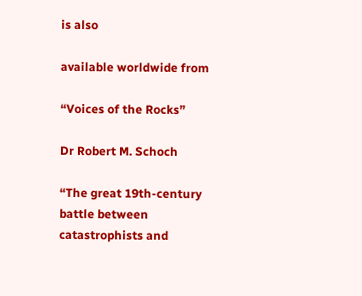is also

available worldwide from

“Voices of the Rocks”

Dr Robert M. Schoch

“The great 19th-century battle between catastrophists and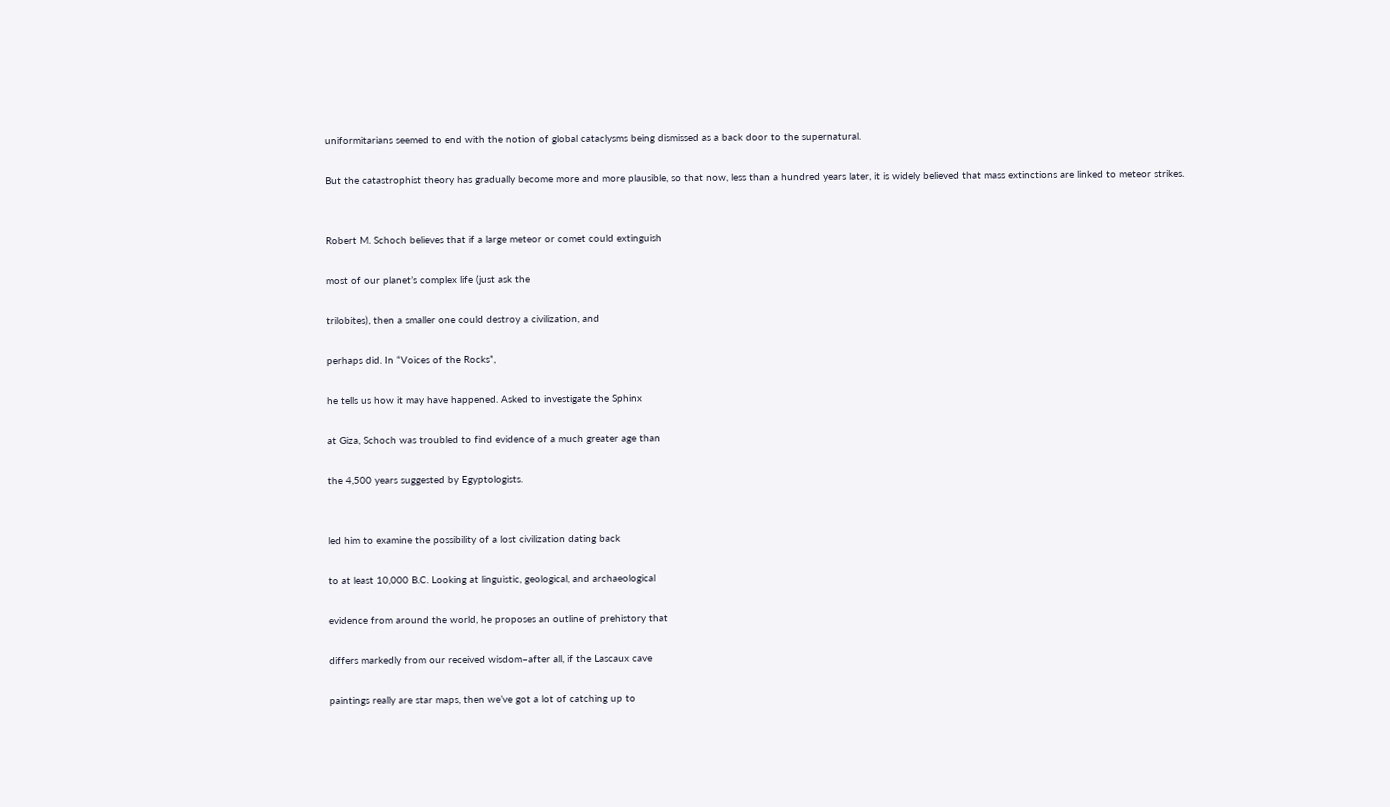uniformitarians seemed to end with the notion of global cataclysms being dismissed as a back door to the supernatural.

But the catastrophist theory has gradually become more and more plausible, so that now, less than a hundred years later, it is widely believed that mass extinctions are linked to meteor strikes.


Robert M. Schoch believes that if a large meteor or comet could extinguish

most of our planet’s complex life (just ask the

trilobites), then a smaller one could destroy a civilization, and

perhaps did. In “Voices of the Rocks”,

he tells us how it may have happened. Asked to investigate the Sphinx

at Giza, Schoch was troubled to find evidence of a much greater age than

the 4,500 years suggested by Egyptologists.


led him to examine the possibility of a lost civilization dating back

to at least 10,000 B.C. Looking at linguistic, geological, and archaeological

evidence from around the world, he proposes an outline of prehistory that

differs markedly from our received wisdom–after all, if the Lascaux cave

paintings really are star maps, then we’ve got a lot of catching up to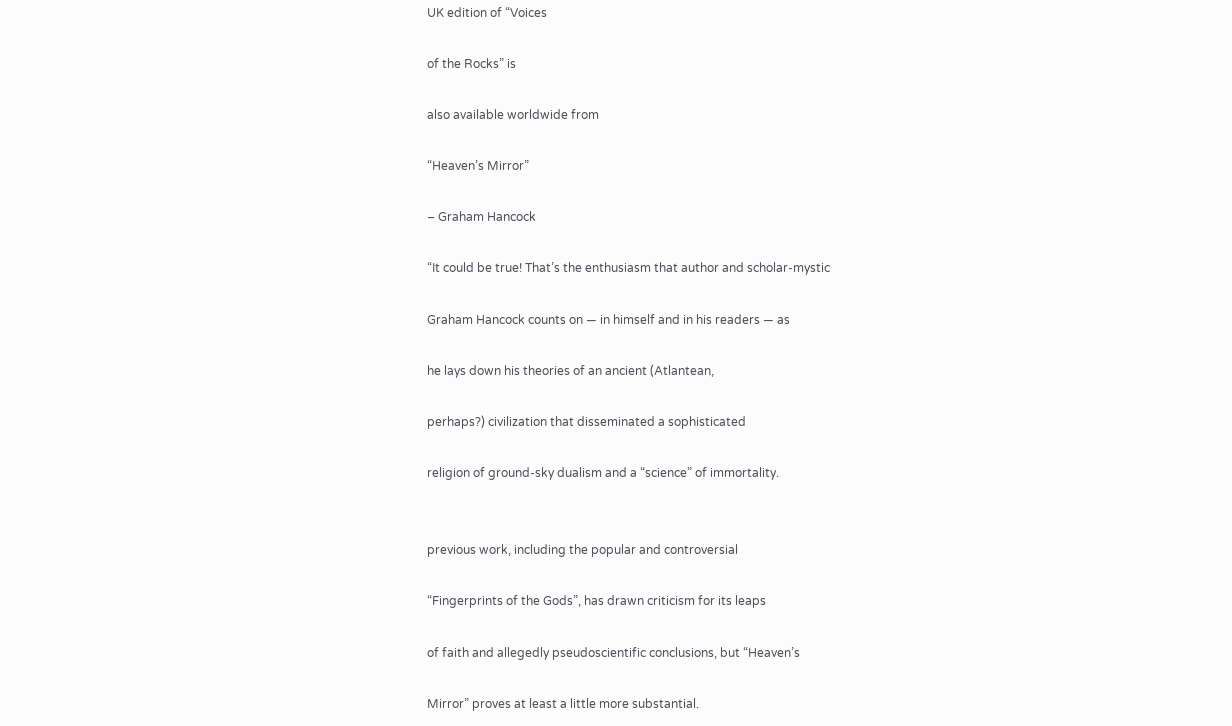UK edition of “Voices

of the Rocks” is

also available worldwide from

“Heaven’s Mirror”

– Graham Hancock

“It could be true! That’s the enthusiasm that author and scholar-mystic

Graham Hancock counts on — in himself and in his readers — as

he lays down his theories of an ancient (Atlantean,

perhaps?) civilization that disseminated a sophisticated

religion of ground-sky dualism and a “science” of immortality.


previous work, including the popular and controversial

“Fingerprints of the Gods”, has drawn criticism for its leaps

of faith and allegedly pseudoscientific conclusions, but “Heaven’s

Mirror” proves at least a little more substantial.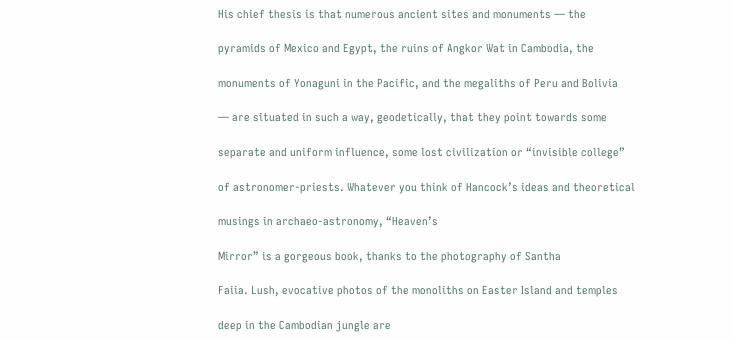His chief thesis is that numerous ancient sites and monuments — the

pyramids of Mexico and Egypt, the ruins of Angkor Wat in Cambodia, the

monuments of Yonaguni in the Pacific, and the megaliths of Peru and Bolivia

— are situated in such a way, geodetically, that they point towards some

separate and uniform influence, some lost civilization or “invisible college”

of astronomer-priests. Whatever you think of Hancock’s ideas and theoretical

musings in archaeo-astronomy, “Heaven’s

Mirror” is a gorgeous book, thanks to the photography of Santha

Faiia. Lush, evocative photos of the monoliths on Easter Island and temples

deep in the Cambodian jungle are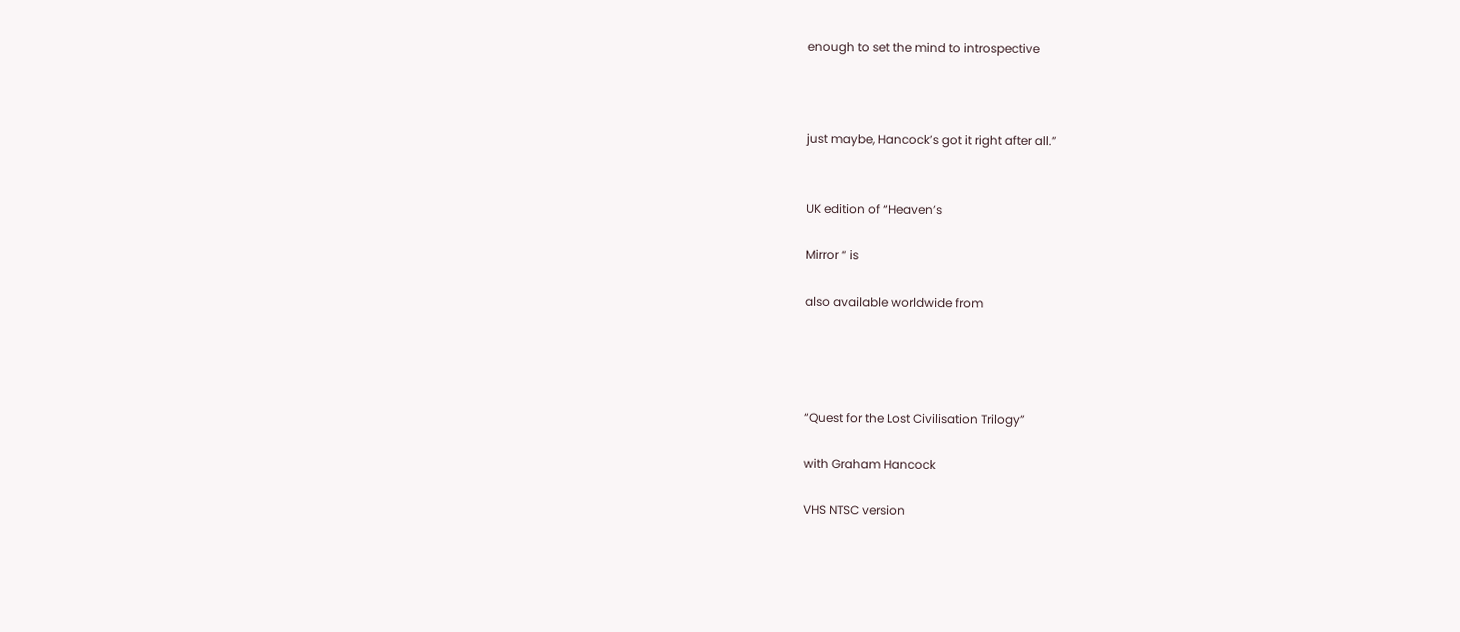enough to set the mind to introspective



just maybe, Hancock’s got it right after all.”


UK edition of “Heaven’s

Mirror “ is

also available worldwide from




“Quest for the Lost Civilisation Trilogy”

with Graham Hancock

VHS NTSC version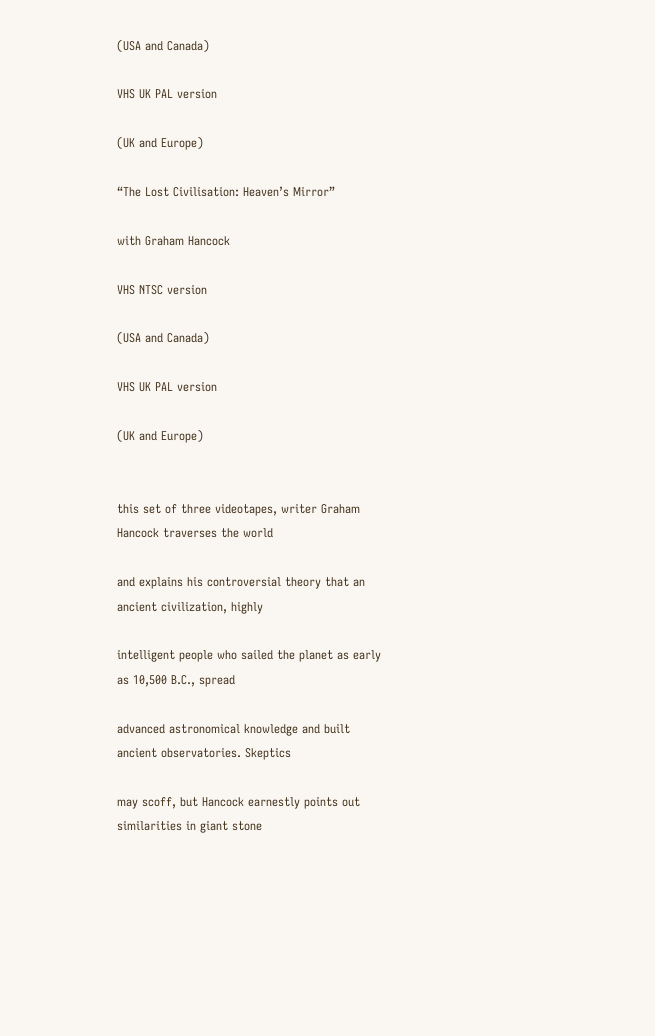(USA and Canada)

VHS UK PAL version

(UK and Europe)

“The Lost Civilisation: Heaven’s Mirror”

with Graham Hancock

VHS NTSC version

(USA and Canada)

VHS UK PAL version

(UK and Europe)


this set of three videotapes, writer Graham Hancock traverses the world

and explains his controversial theory that an ancient civilization, highly

intelligent people who sailed the planet as early as 10,500 B.C., spread

advanced astronomical knowledge and built ancient observatories. Skeptics

may scoff, but Hancock earnestly points out similarities in giant stone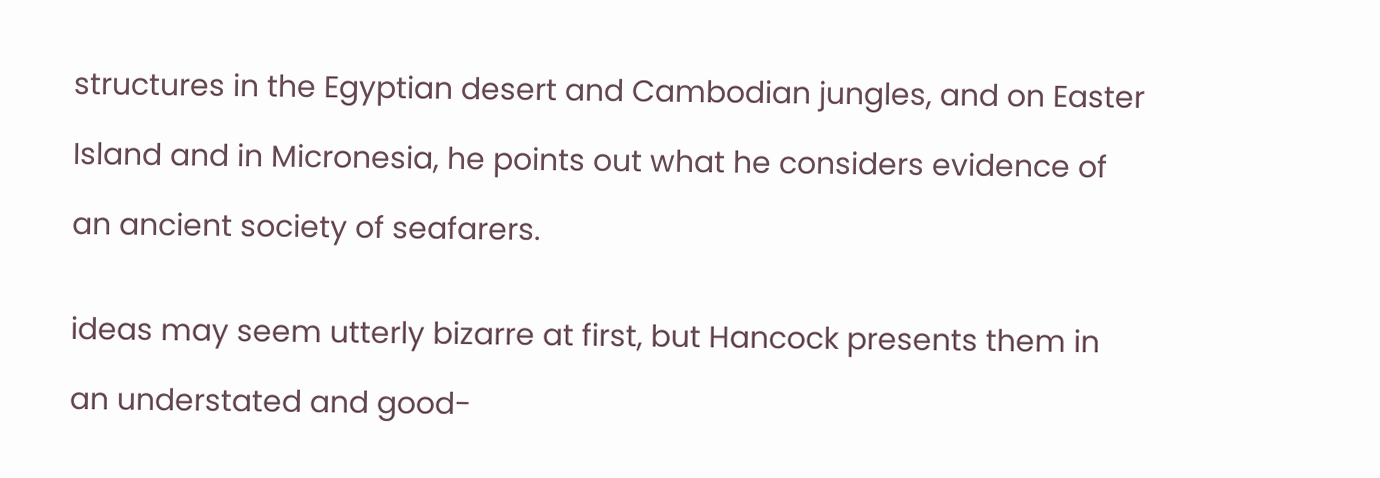structures in the Egyptian desert and Cambodian jungles, and on Easter

Island and in Micronesia, he points out what he considers evidence of

an ancient society of seafarers.


ideas may seem utterly bizarre at first, but Hancock presents them in

an understated and good-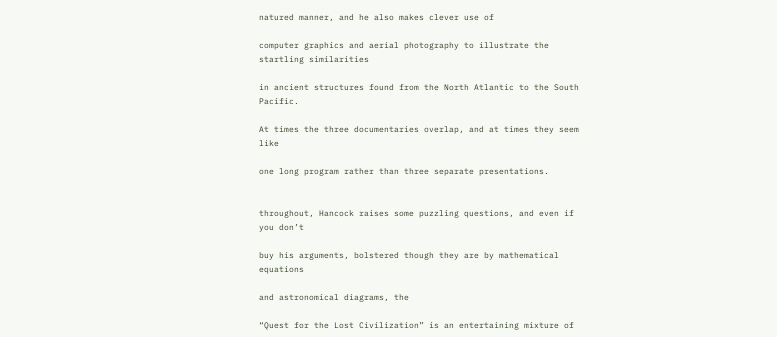natured manner, and he also makes clever use of

computer graphics and aerial photography to illustrate the startling similarities

in ancient structures found from the North Atlantic to the South Pacific.

At times the three documentaries overlap, and at times they seem like

one long program rather than three separate presentations.


throughout, Hancock raises some puzzling questions, and even if you don’t

buy his arguments, bolstered though they are by mathematical equations

and astronomical diagrams, the

“Quest for the Lost Civilization” is an entertaining mixture of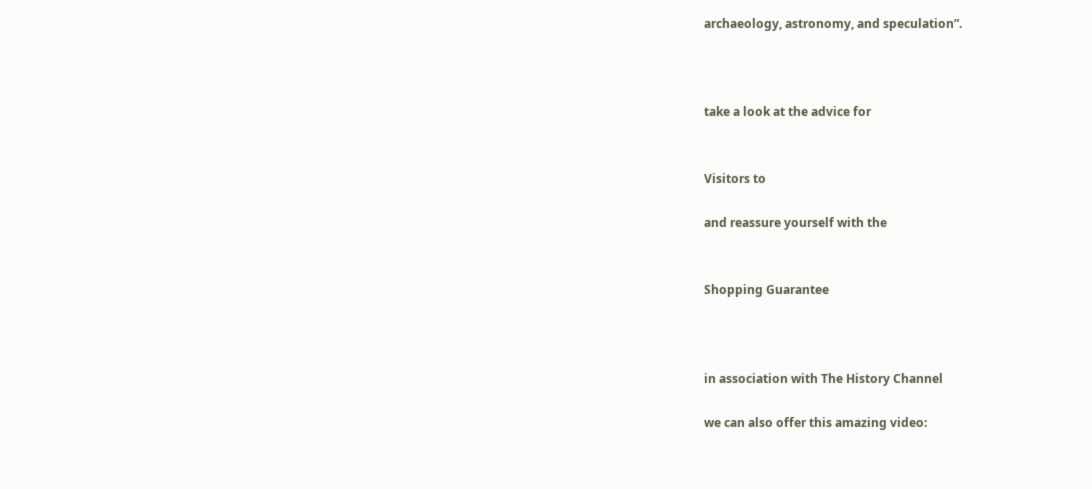archaeology, astronomy, and speculation”.



take a look at the advice for


Visitors to

and reassure yourself with the


Shopping Guarantee



in association with The History Channel

we can also offer this amazing video: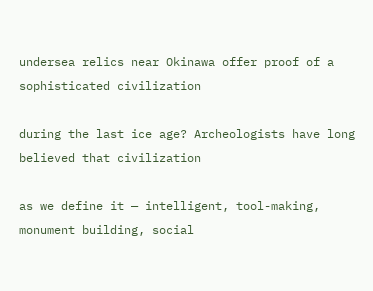undersea relics near Okinawa offer proof of a sophisticated civilization

during the last ice age? Archeologists have long believed that civilization

as we define it — intelligent, tool-making, monument building, social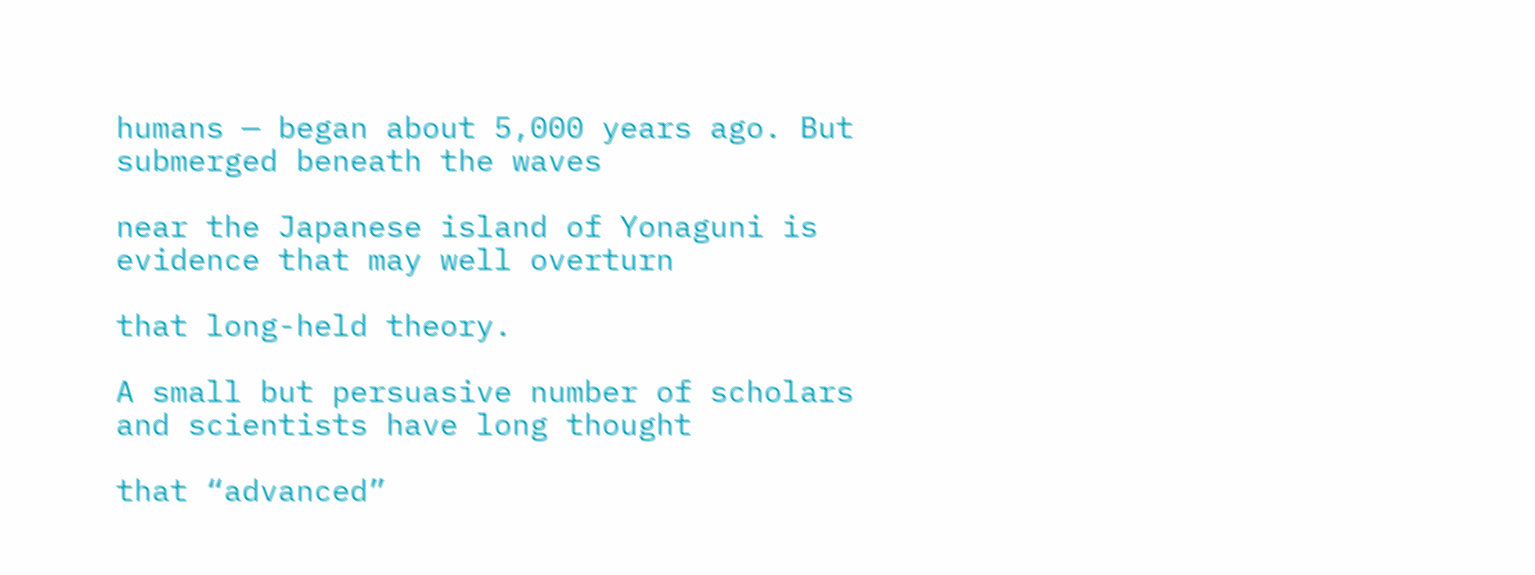humans — began about 5,000 years ago. But submerged beneath the waves

near the Japanese island of Yonaguni is evidence that may well overturn

that long-held theory.

A small but persuasive number of scholars and scientists have long thought

that “advanced”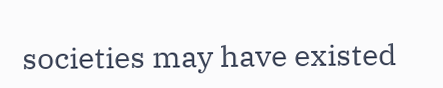societies may have existed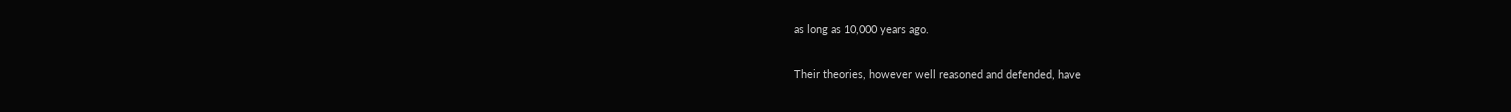as long as 10,000 years ago.

Their theories, however well reasoned and defended, have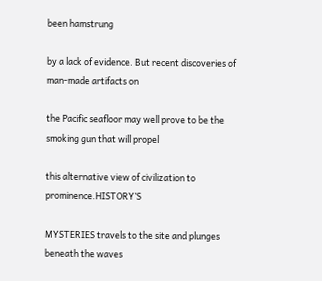been hamstrung

by a lack of evidence. But recent discoveries of man-made artifacts on

the Pacific seafloor may well prove to be the smoking gun that will propel

this alternative view of civilization to prominence.HISTORY’S

MYSTERIES travels to the site and plunges beneath the waves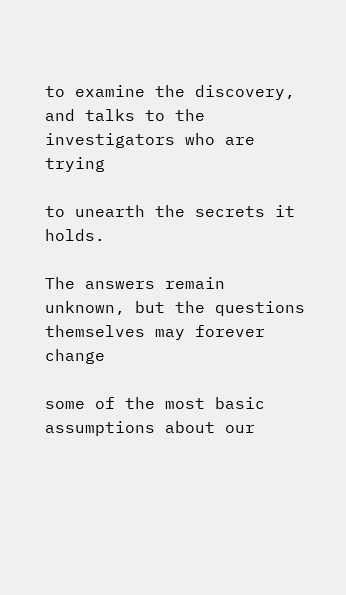to examine the discovery, and talks to the investigators who are trying

to unearth the secrets it holds.

The answers remain unknown, but the questions themselves may forever change

some of the most basic assumptions about our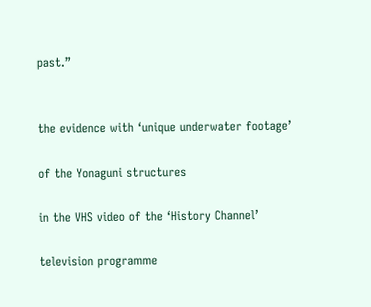past.”


the evidence with ‘unique underwater footage’

of the Yonaguni structures

in the VHS video of the ‘History Channel’

television programme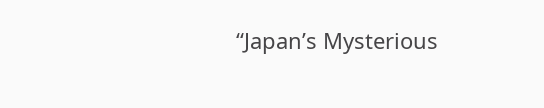“Japan’s Mysterious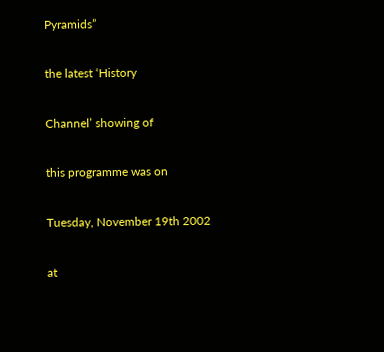Pyramids”

the latest ‘History

Channel’ showing of

this programme was on

Tuesday, November 19th 2002

at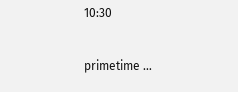10:30

primetime …